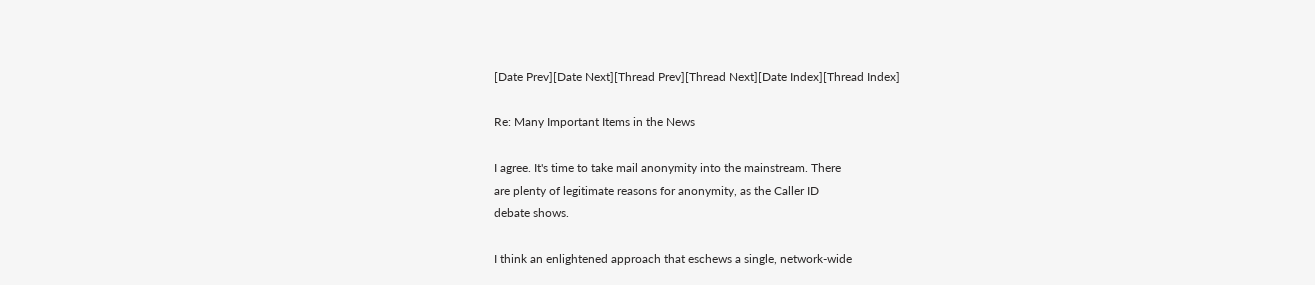[Date Prev][Date Next][Thread Prev][Thread Next][Date Index][Thread Index]

Re: Many Important Items in the News

I agree. It's time to take mail anonymity into the mainstream. There
are plenty of legitimate reasons for anonymity, as the Caller ID
debate shows.

I think an enlightened approach that eschews a single, network-wide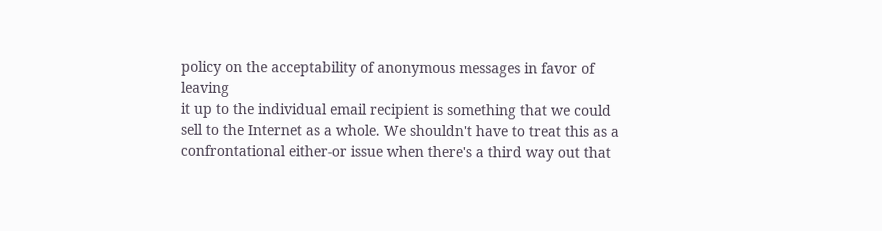policy on the acceptability of anonymous messages in favor of leaving
it up to the individual email recipient is something that we could
sell to the Internet as a whole. We shouldn't have to treat this as a
confrontational either-or issue when there's a third way out that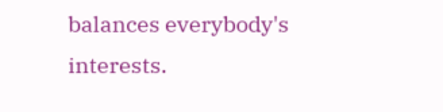balances everybody's interests.